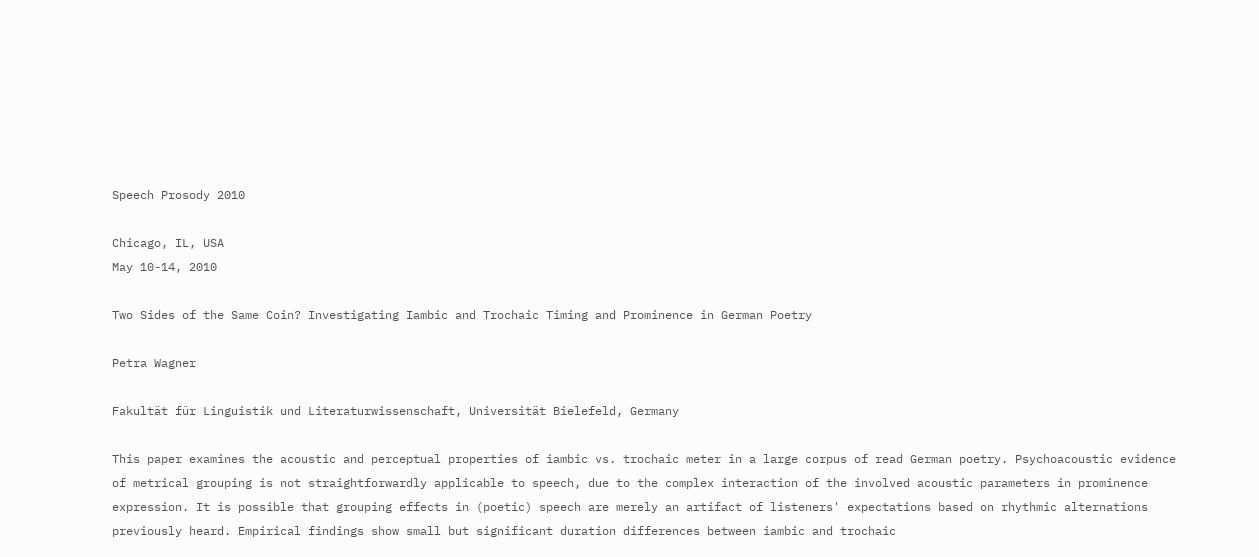Speech Prosody 2010

Chicago, IL, USA
May 10-14, 2010

Two Sides of the Same Coin? Investigating Iambic and Trochaic Timing and Prominence in German Poetry

Petra Wagner

Fakultät für Linguistik und Literaturwissenschaft, Universität Bielefeld, Germany

This paper examines the acoustic and perceptual properties of iambic vs. trochaic meter in a large corpus of read German poetry. Psychoacoustic evidence of metrical grouping is not straightforwardly applicable to speech, due to the complex interaction of the involved acoustic parameters in prominence expression. It is possible that grouping effects in (poetic) speech are merely an artifact of listeners' expectations based on rhythmic alternations previously heard. Empirical findings show small but significant duration differences between iambic and trochaic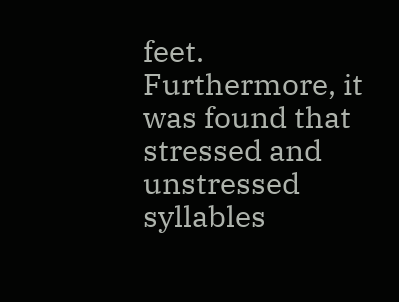feet. Furthermore, it was found that stressed and unstressed syllables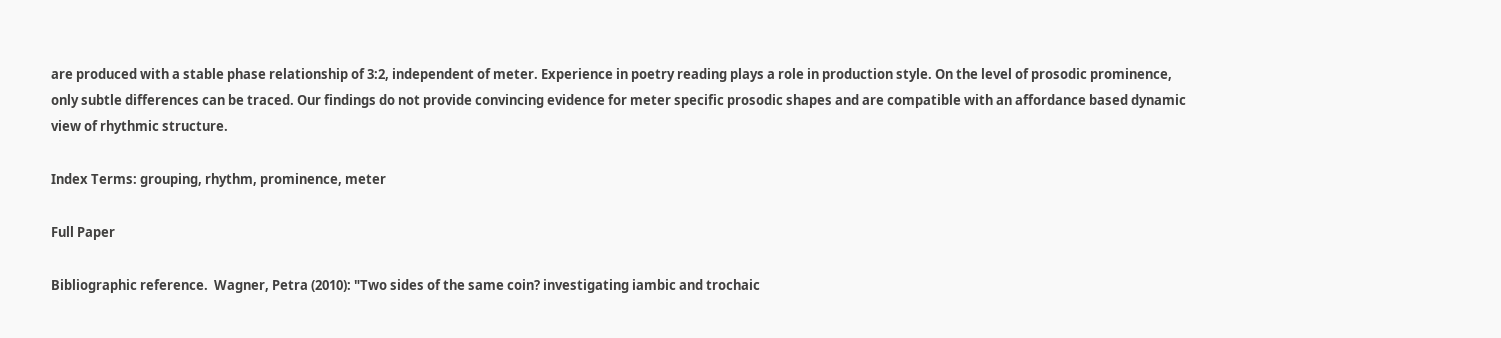are produced with a stable phase relationship of 3:2, independent of meter. Experience in poetry reading plays a role in production style. On the level of prosodic prominence, only subtle differences can be traced. Our findings do not provide convincing evidence for meter specific prosodic shapes and are compatible with an affordance based dynamic view of rhythmic structure.

Index Terms: grouping, rhythm, prominence, meter

Full Paper

Bibliographic reference.  Wagner, Petra (2010): "Two sides of the same coin? investigating iambic and trochaic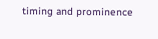timing and prominence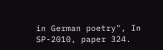in German poetry", In SP-2010, paper 324.